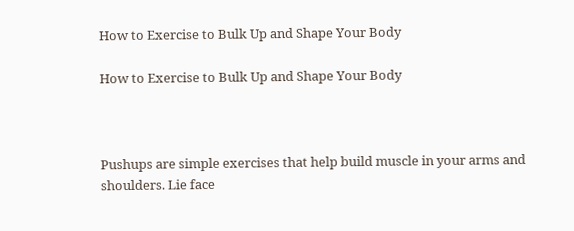How to Exercise to Bulk Up and Shape Your Body

How to Exercise to Bulk Up and Shape Your Body



Pushups are simple exercises that help build muscle in your arms and shoulders. Lie face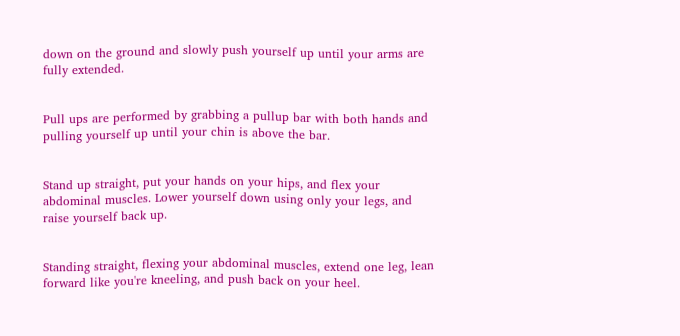down on the ground and slowly push yourself up until your arms are fully extended.


Pull ups are performed by grabbing a pullup bar with both hands and pulling yourself up until your chin is above the bar.


Stand up straight, put your hands on your hips, and flex your abdominal muscles. Lower yourself down using only your legs, and raise yourself back up.


Standing straight, flexing your abdominal muscles, extend one leg, lean forward like you're kneeling, and push back on your heel.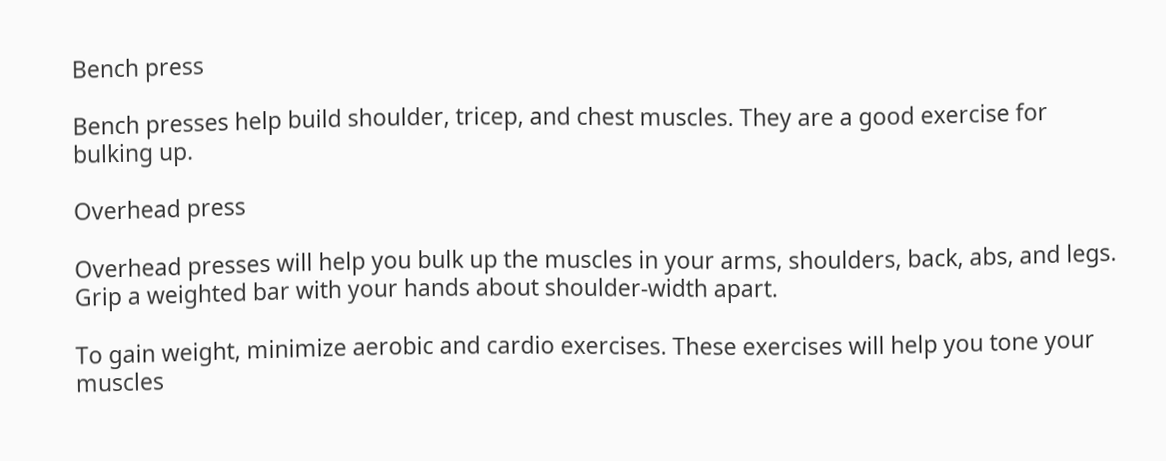Bench press

Bench presses help build shoulder, tricep, and chest muscles. They are a good exercise for bulking up.

Overhead press

Overhead presses will help you bulk up the muscles in your arms, shoulders, back, abs, and legs. Grip a weighted bar with your hands about shoulder-width apart.

To gain weight, minimize aerobic and cardio exercises. These exercises will help you tone your muscles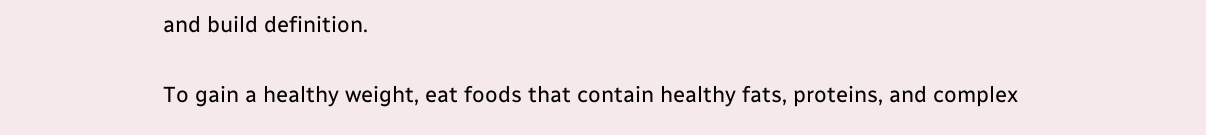and build definition.

To gain a healthy weight, eat foods that contain healthy fats, proteins, and complex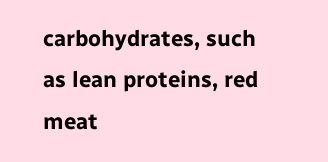carbohydrates, such as lean proteins, red meat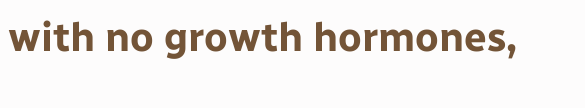with no growth hormones,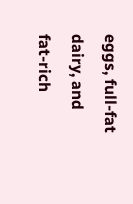eggs, full-fat dairy, and fat-rich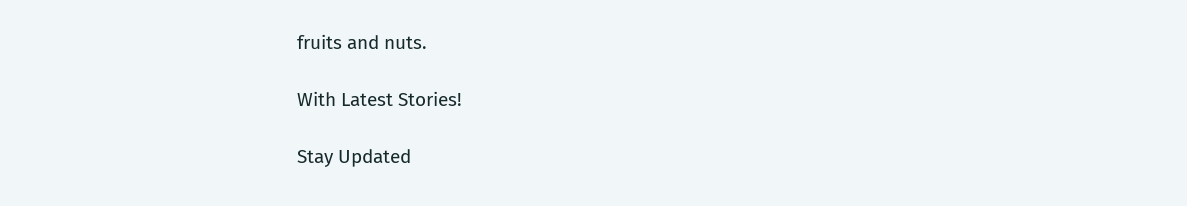fruits and nuts.

With Latest Stories!

Stay Updated